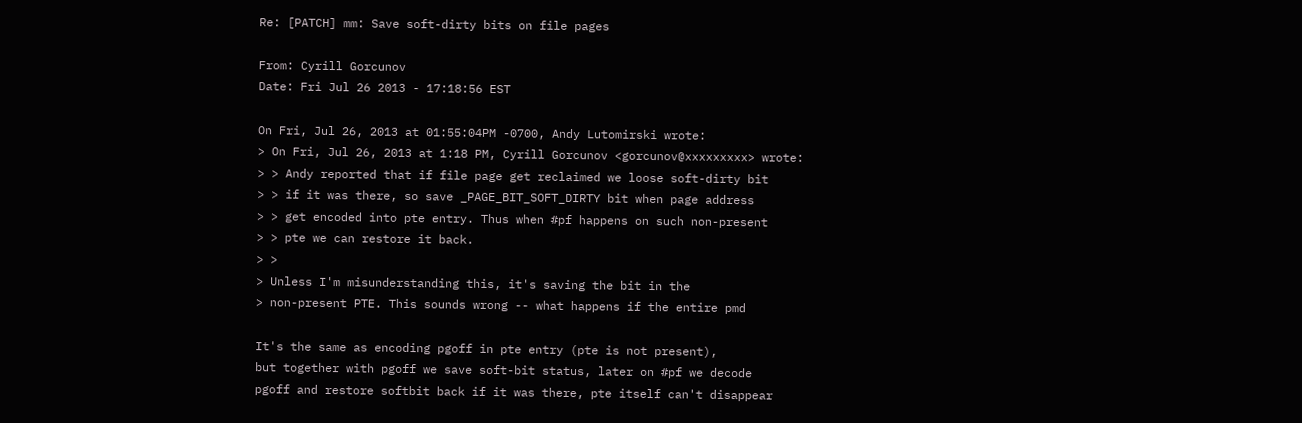Re: [PATCH] mm: Save soft-dirty bits on file pages

From: Cyrill Gorcunov
Date: Fri Jul 26 2013 - 17:18:56 EST

On Fri, Jul 26, 2013 at 01:55:04PM -0700, Andy Lutomirski wrote:
> On Fri, Jul 26, 2013 at 1:18 PM, Cyrill Gorcunov <gorcunov@xxxxxxxxx> wrote:
> > Andy reported that if file page get reclaimed we loose soft-dirty bit
> > if it was there, so save _PAGE_BIT_SOFT_DIRTY bit when page address
> > get encoded into pte entry. Thus when #pf happens on such non-present
> > pte we can restore it back.
> >
> Unless I'm misunderstanding this, it's saving the bit in the
> non-present PTE. This sounds wrong -- what happens if the entire pmd

It's the same as encoding pgoff in pte entry (pte is not present),
but together with pgoff we save soft-bit status, later on #pf we decode
pgoff and restore softbit back if it was there, pte itself can't disappear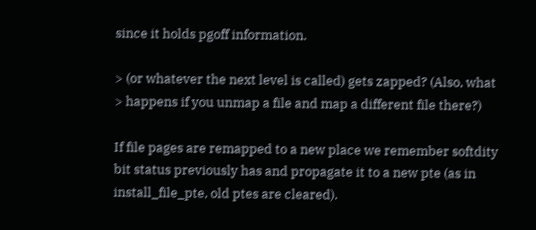since it holds pgoff information.

> (or whatever the next level is called) gets zapped? (Also, what
> happens if you unmap a file and map a different file there?)

If file pages are remapped to a new place we remember softdity
bit status previously has and propagate it to a new pte (as in
install_file_pte, old ptes are cleared).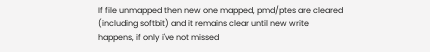If file unmapped then new one mapped, pmd/ptes are cleared
(including softbit) and it remains clear until new write
happens, if only i've not missed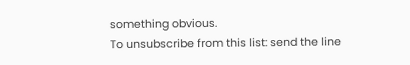something obvious.
To unsubscribe from this list: send the line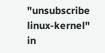"unsubscribe linux-kernel" in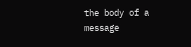the body of a message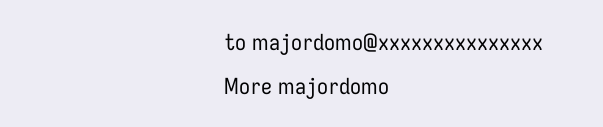to majordomo@xxxxxxxxxxxxxxx
More majordomo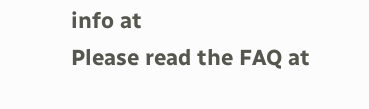info at
Please read the FAQ at